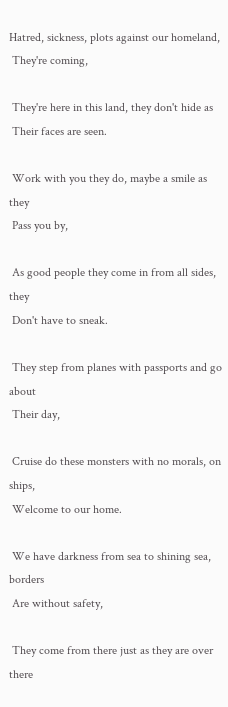Hatred, sickness, plots against our homeland,
 They're coming,

 They're here in this land, they don't hide as
 Their faces are seen.

 Work with you they do, maybe a smile as they
 Pass you by,

 As good people they come in from all sides, they
 Don't have to sneak.

 They step from planes with passports and go about
 Their day,

 Cruise do these monsters with no morals, on ships,
 Welcome to our home.

 We have darkness from sea to shining sea, borders
 Are without safety,

 They come from there just as they are over there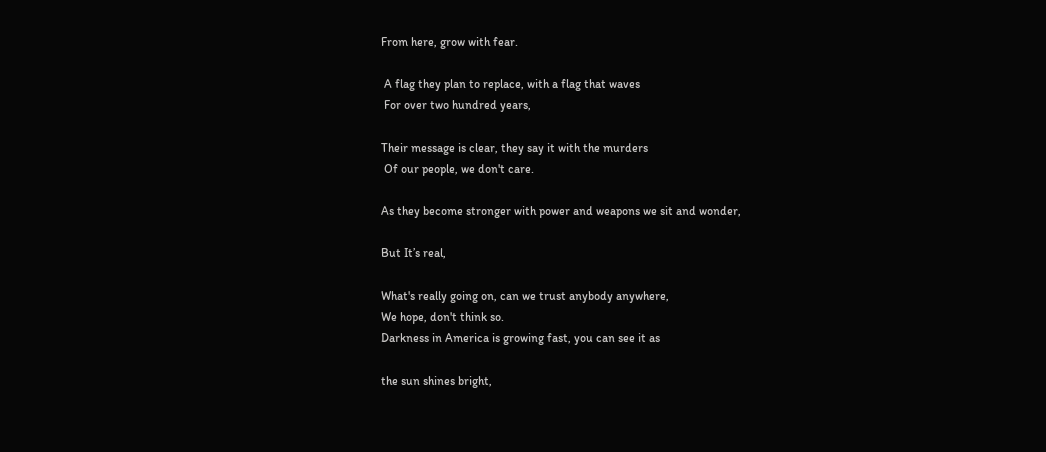From here, grow with fear.

 A flag they plan to replace, with a flag that waves
 For over two hundred years,

Their message is clear, they say it with the murders
 Of our people, we don't care.

As they become stronger with power and weapons we sit and wonder,

But It’s real,

What's really going on, can we trust anybody anywhere,
We hope, don't think so.
Darkness in America is growing fast, you can see it as

the sun shines bright,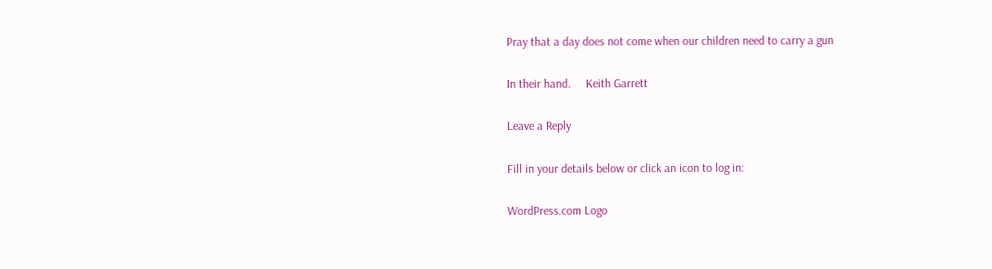Pray that a day does not come when our children need to carry a gun

In their hand.     Keith Garrett

Leave a Reply

Fill in your details below or click an icon to log in:

WordPress.com Logo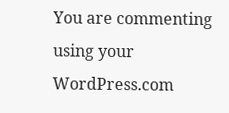You are commenting using your WordPress.com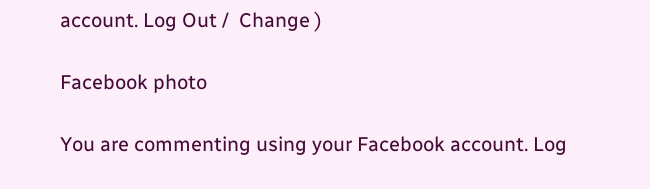account. Log Out /  Change )

Facebook photo

You are commenting using your Facebook account. Log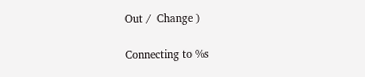Out /  Change )

Connecting to %s